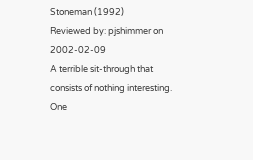Stoneman (1992)
Reviewed by: pjshimmer on 2002-02-09
A terrible sit-through that consists of nothing interesting. One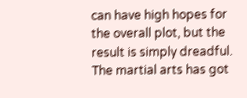can have high hopes for the overall plot, but the result is simply dreadful. The martial arts has got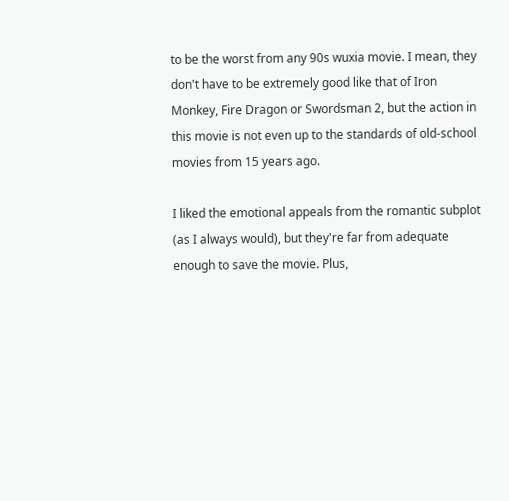to be the worst from any 90s wuxia movie. I mean, they don't have to be extremely good like that of Iron Monkey, Fire Dragon or Swordsman 2, but the action in this movie is not even up to the standards of old-school movies from 15 years ago.

I liked the emotional appeals from the romantic subplot (as I always would), but they're far from adequate enough to save the movie. Plus,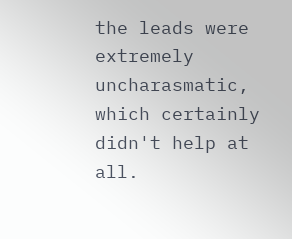the leads were extremely uncharasmatic, which certainly didn't help at all.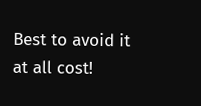Best to avoid it at all cost!